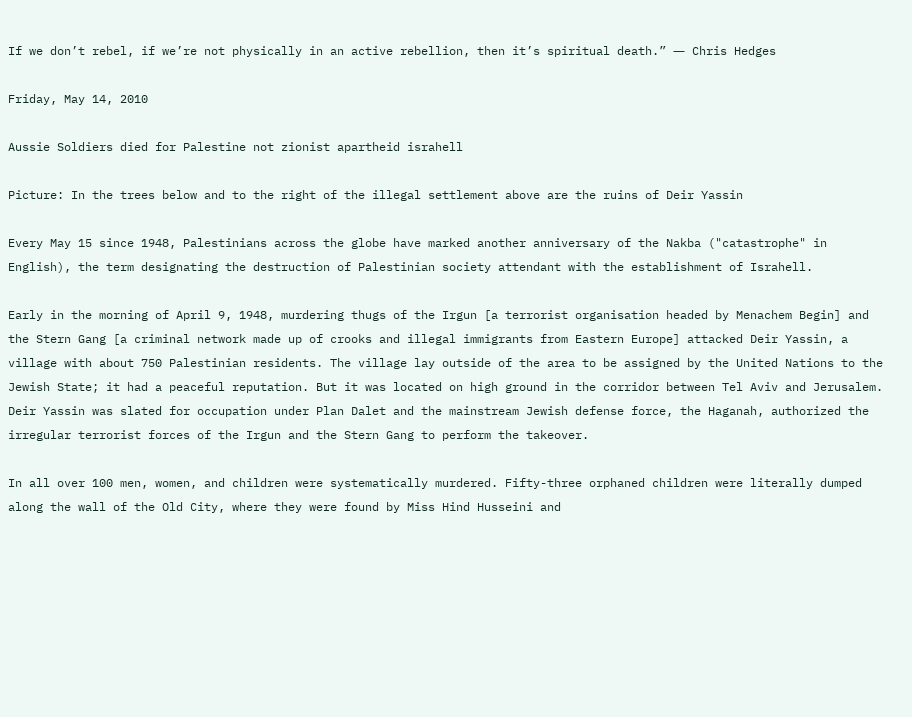If we don’t rebel, if we’re not physically in an active rebellion, then it’s spiritual death.” ― Chris Hedges

Friday, May 14, 2010

Aussie Soldiers died for Palestine not zionist apartheid israhell

Picture: In the trees below and to the right of the illegal settlement above are the ruins of Deir Yassin

Every May 15 since 1948, Palestinians across the globe have marked another anniversary of the Nakba ("catastrophe" in English), the term designating the destruction of Palestinian society attendant with the establishment of Israhell.

Early in the morning of April 9, 1948, murdering thugs of the Irgun [a terrorist organisation headed by Menachem Begin] and the Stern Gang [a criminal network made up of crooks and illegal immigrants from Eastern Europe] attacked Deir Yassin, a village with about 750 Palestinian residents. The village lay outside of the area to be assigned by the United Nations to the Jewish State; it had a peaceful reputation. But it was located on high ground in the corridor between Tel Aviv and Jerusalem. Deir Yassin was slated for occupation under Plan Dalet and the mainstream Jewish defense force, the Haganah, authorized the irregular terrorist forces of the Irgun and the Stern Gang to perform the takeover.

In all over 100 men, women, and children were systematically murdered. Fifty-three orphaned children were literally dumped along the wall of the Old City, where they were found by Miss Hind Husseini and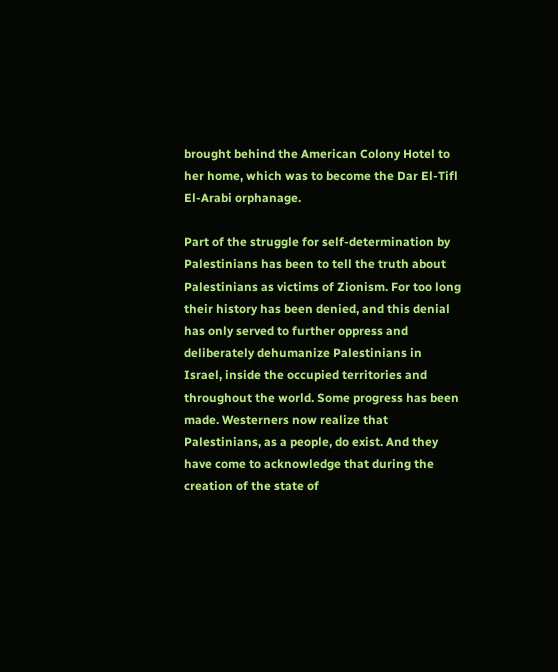brought behind the American Colony Hotel to her home, which was to become the Dar El-Tifl El-Arabi orphanage.

Part of the struggle for self-determination by Palestinians has been to tell the truth about Palestinians as victims of Zionism. For too long their history has been denied, and this denial has only served to further oppress and deliberately dehumanize Palestinians in Israel, inside the occupied territories and throughout the world. Some progress has been made. Westerners now realize that Palestinians, as a people, do exist. And they have come to acknowledge that during the creation of the state of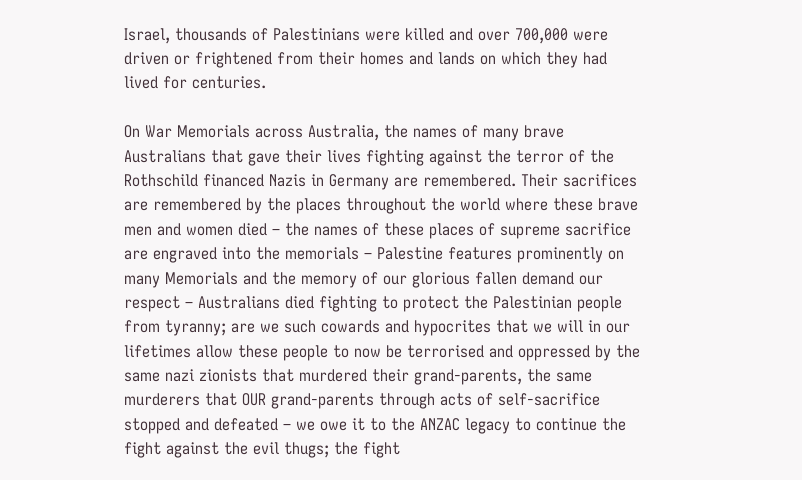Israel, thousands of Palestinians were killed and over 700,000 were driven or frightened from their homes and lands on which they had lived for centuries.

On War Memorials across Australia, the names of many brave Australians that gave their lives fighting against the terror of the Rothschild financed Nazis in Germany are remembered. Their sacrifices are remembered by the places throughout the world where these brave men and women died – the names of these places of supreme sacrifice are engraved into the memorials – Palestine features prominently on many Memorials and the memory of our glorious fallen demand our respect – Australians died fighting to protect the Palestinian people from tyranny; are we such cowards and hypocrites that we will in our lifetimes allow these people to now be terrorised and oppressed by the same nazi zionists that murdered their grand-parents, the same murderers that OUR grand-parents through acts of self-sacrifice stopped and defeated – we owe it to the ANZAC legacy to continue the fight against the evil thugs; the fight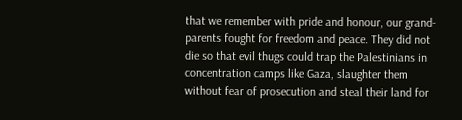that we remember with pride and honour, our grand-parents fought for freedom and peace. They did not die so that evil thugs could trap the Palestinians in concentration camps like Gaza, slaughter them without fear of prosecution and steal their land for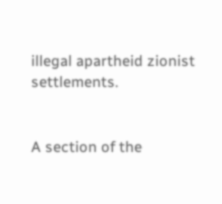illegal apartheid zionist settlements.


A section of the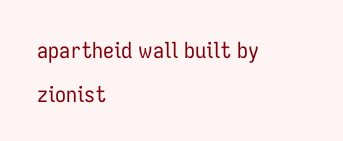apartheid wall built by zionist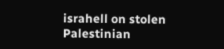israhell on stolen Palestinian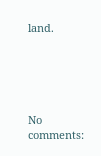land.





No comments: